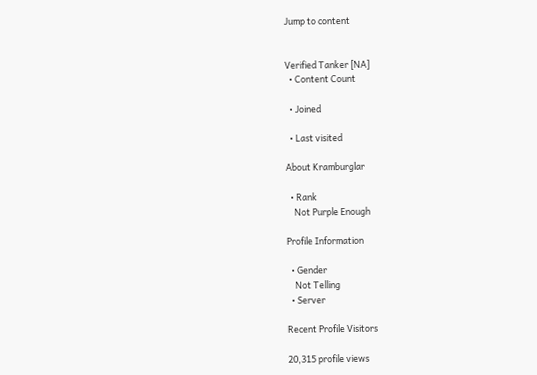Jump to content


Verified Tanker [NA]
  • Content Count

  • Joined

  • Last visited

About Kramburglar

  • Rank
    Not Purple Enough

Profile Information

  • Gender
    Not Telling
  • Server

Recent Profile Visitors

20,315 profile views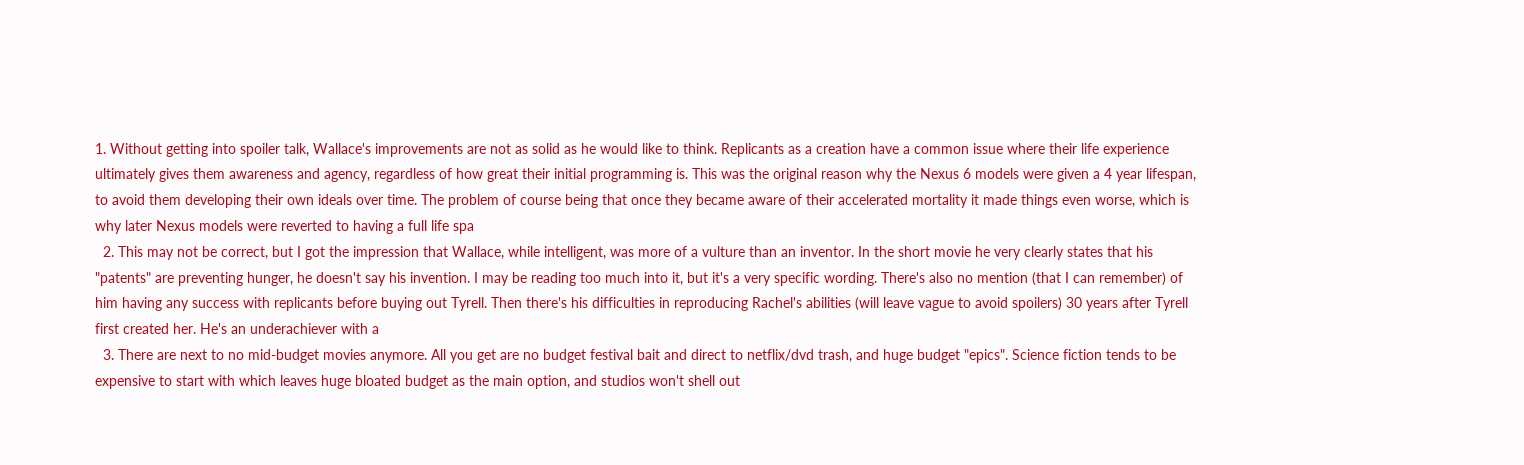1. Without getting into spoiler talk, Wallace's improvements are not as solid as he would like to think. Replicants as a creation have a common issue where their life experience ultimately gives them awareness and agency, regardless of how great their initial programming is. This was the original reason why the Nexus 6 models were given a 4 year lifespan, to avoid them developing their own ideals over time. The problem of course being that once they became aware of their accelerated mortality it made things even worse, which is why later Nexus models were reverted to having a full life spa
  2. This may not be correct, but I got the impression that Wallace, while intelligent, was more of a vulture than an inventor. In the short movie he very clearly states that his "patents" are preventing hunger, he doesn't say his invention. I may be reading too much into it, but it's a very specific wording. There's also no mention (that I can remember) of him having any success with replicants before buying out Tyrell. Then there's his difficulties in reproducing Rachel's abilities (will leave vague to avoid spoilers) 30 years after Tyrell first created her. He's an underachiever with a
  3. There are next to no mid-budget movies anymore. All you get are no budget festival bait and direct to netflix/dvd trash, and huge budget "epics". Science fiction tends to be expensive to start with which leaves huge bloated budget as the main option, and studios won't shell out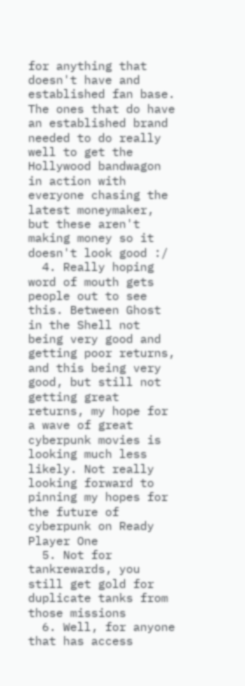for anything that doesn't have and established fan base. The ones that do have an established brand needed to do really well to get the Hollywood bandwagon in action with everyone chasing the latest moneymaker, but these aren't making money so it doesn't look good :/
  4. Really hoping word of mouth gets people out to see this. Between Ghost in the Shell not being very good and getting poor returns, and this being very good, but still not getting great returns, my hope for a wave of great cyberpunk movies is looking much less likely. Not really looking forward to pinning my hopes for the future of cyberpunk on Ready Player One
  5. Not for tankrewards, you still get gold for duplicate tanks from those missions
  6. Well, for anyone that has access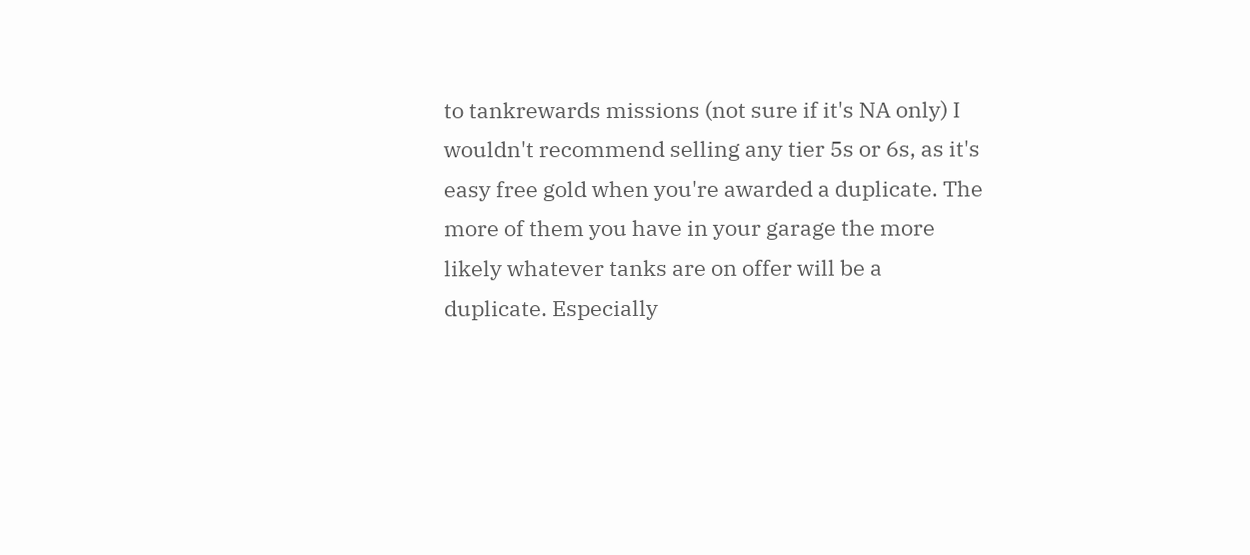to tankrewards missions (not sure if it's NA only) I wouldn't recommend selling any tier 5s or 6s, as it's easy free gold when you're awarded a duplicate. The more of them you have in your garage the more likely whatever tanks are on offer will be a duplicate. Especially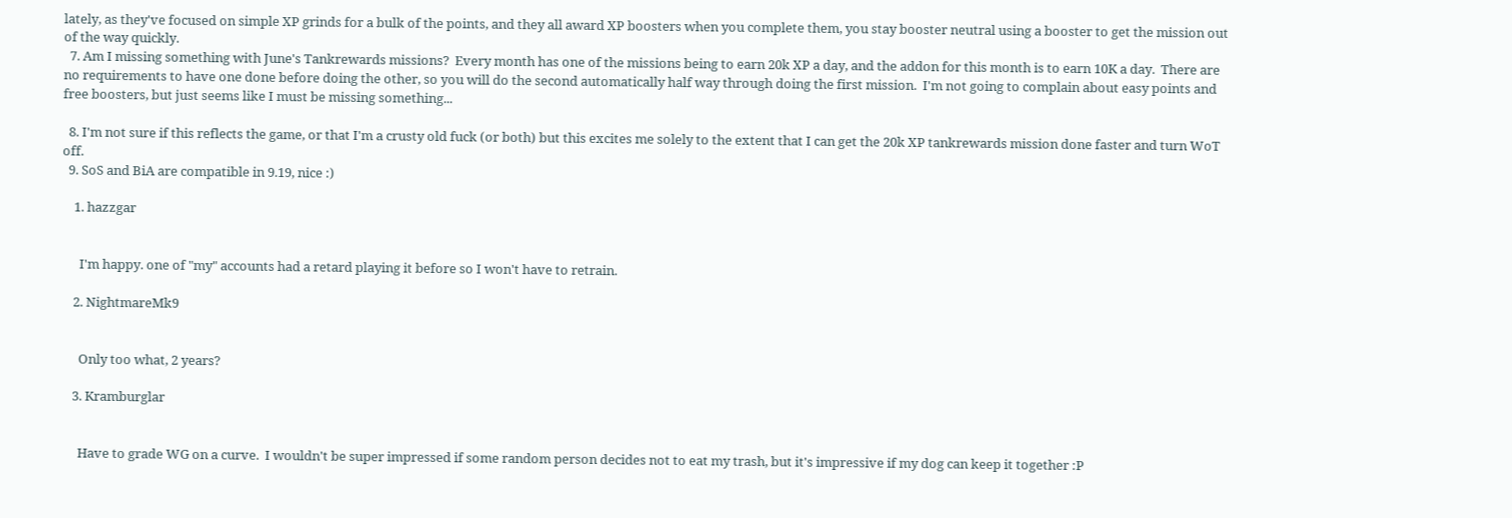lately, as they've focused on simple XP grinds for a bulk of the points, and they all award XP boosters when you complete them, you stay booster neutral using a booster to get the mission out of the way quickly.
  7. Am I missing something with June's Tankrewards missions?  Every month has one of the missions being to earn 20k XP a day, and the addon for this month is to earn 10K a day.  There are no requirements to have one done before doing the other, so you will do the second automatically half way through doing the first mission.  I'm not going to complain about easy points and free boosters, but just seems like I must be missing something...

  8. I'm not sure if this reflects the game, or that I'm a crusty old fuck (or both) but this excites me solely to the extent that I can get the 20k XP tankrewards mission done faster and turn WoT off.
  9. SoS and BiA are compatible in 9.19, nice :)

    1. hazzgar


      I'm happy. one of "my" accounts had a retard playing it before so I won't have to retrain.

    2. NightmareMk9


      Only too what, 2 years?

    3. Kramburglar


      Have to grade WG on a curve.  I wouldn't be super impressed if some random person decides not to eat my trash, but it's impressive if my dog can keep it together :P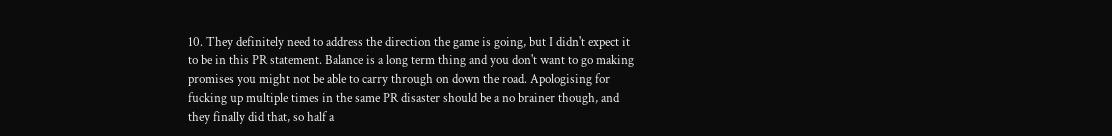10. They definitely need to address the direction the game is going, but I didn't expect it to be in this PR statement. Balance is a long term thing and you don't want to go making promises you might not be able to carry through on down the road. Apologising for fucking up multiple times in the same PR disaster should be a no brainer though, and they finally did that, so half a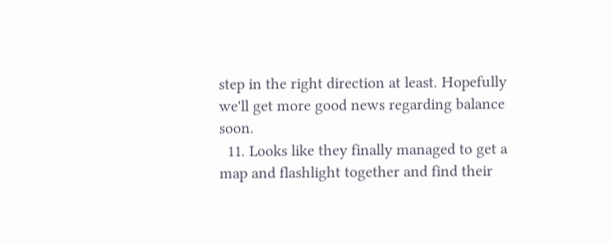step in the right direction at least. Hopefully we'll get more good news regarding balance soon.
  11. Looks like they finally managed to get a map and flashlight together and find their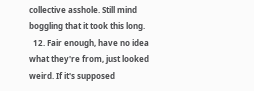collective asshole. Still mind boggling that it took this long.
  12. Fair enough, have no idea what they're from, just looked weird. If it's supposed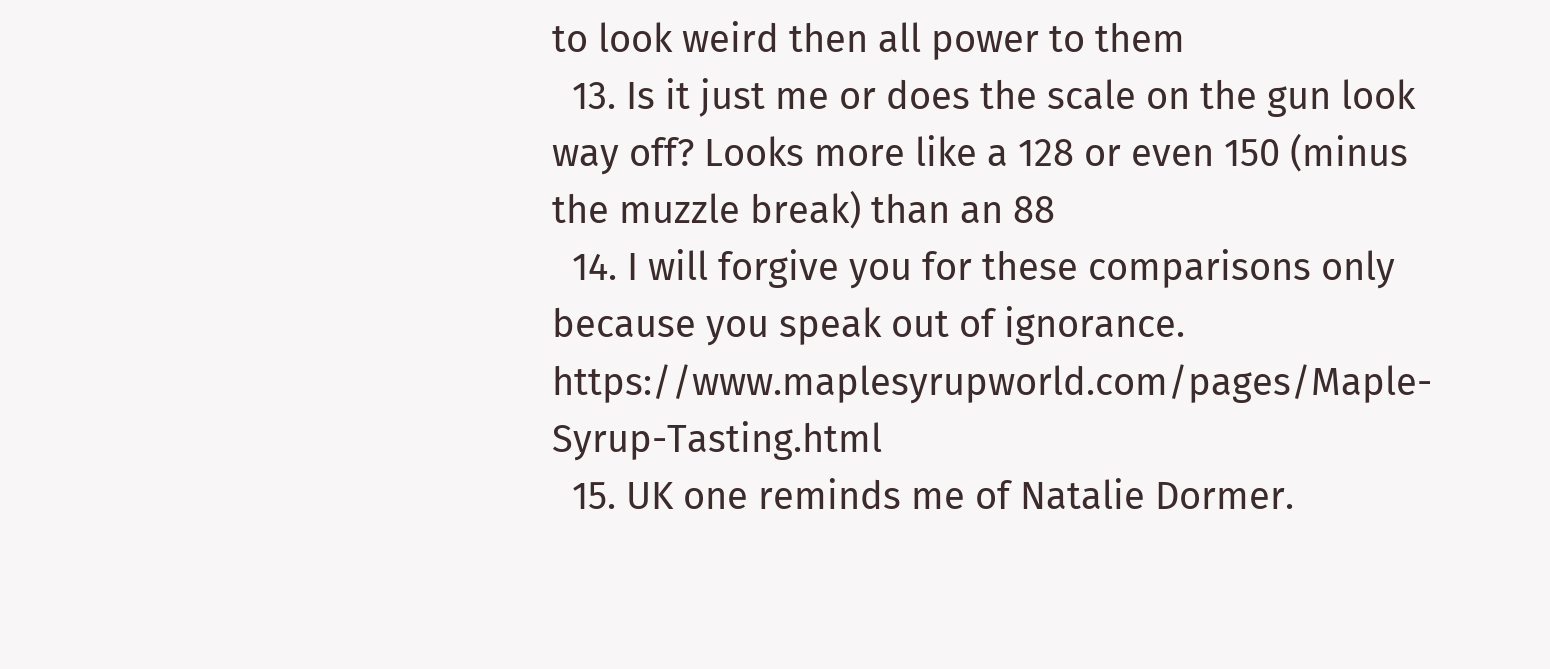to look weird then all power to them
  13. Is it just me or does the scale on the gun look way off? Looks more like a 128 or even 150 (minus the muzzle break) than an 88
  14. I will forgive you for these comparisons only because you speak out of ignorance. https://www.maplesyrupworld.com/pages/Maple-Syrup-Tasting.html
  15. UK one reminds me of Natalie Dormer.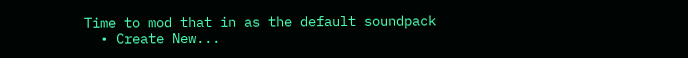Time to mod that in as the default soundpack
  • Create New...